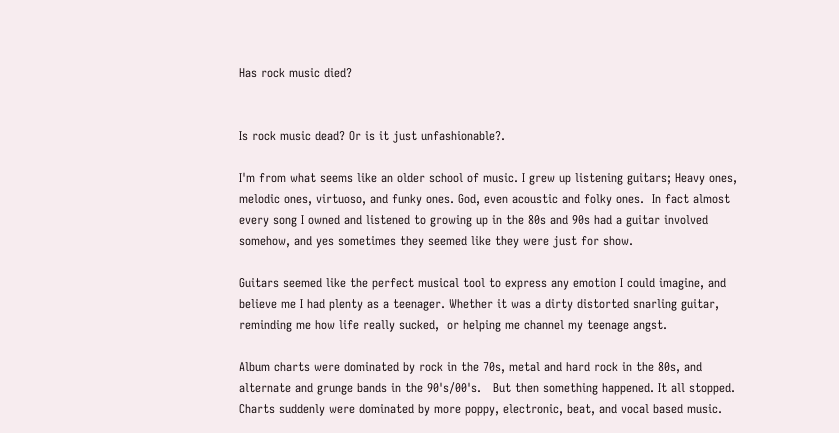Has rock music died?


Is rock music dead? Or is it just unfashionable?.

I'm from what seems like an older school of music. I grew up listening guitars; Heavy ones, melodic ones, virtuoso, and funky ones. God, even acoustic and folky ones.  In fact almost every song I owned and listened to growing up in the 80s and 90s had a guitar involved somehow, and yes sometimes they seemed like they were just for show.

Guitars seemed like the perfect musical tool to express any emotion I could imagine, and believe me I had plenty as a teenager. Whether it was a dirty distorted snarling guitar, reminding me how life really sucked,  or helping me channel my teenage angst.

Album charts were dominated by rock in the 70s, metal and hard rock in the 80s, and alternate and grunge bands in the 90's/00's.   But then something happened. It all stopped. Charts suddenly were dominated by more poppy, electronic, beat, and vocal based music.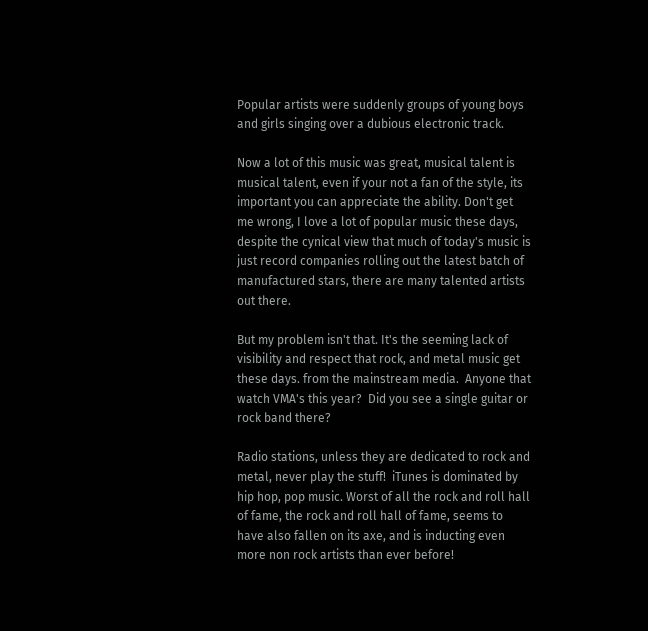Popular artists were suddenly groups of young boys and girls singing over a dubious electronic track.

Now a lot of this music was great, musical talent is musical talent, even if your not a fan of the style, its important you can appreciate the ability. Don't get me wrong, I love a lot of popular music these days, despite the cynical view that much of today's music is just record companies rolling out the latest batch of manufactured stars, there are many talented artists out there.

But my problem isn't that. It's the seeming lack of visibility and respect that rock, and metal music get these days. from the mainstream media.  Anyone that watch VMA's this year?  Did you see a single guitar or rock band there?

Radio stations, unless they are dedicated to rock and metal, never play the stuff!  iTunes is dominated by hip hop, pop music. Worst of all the rock and roll hall of fame, the rock and roll hall of fame, seems to have also fallen on its axe, and is inducting even more non rock artists than ever before!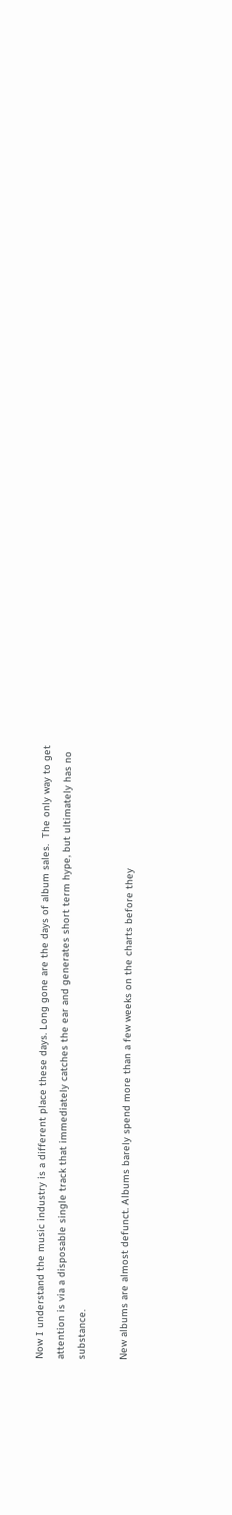Now I understand the music industry is a different place these days. Long gone are the days of album sales.  The only way to get attention is via a disposable single track that immediately catches the ear and generates short term hype, but ultimately has no substance.

New albums are almost defunct. Albums barely spend more than a few weeks on the charts before they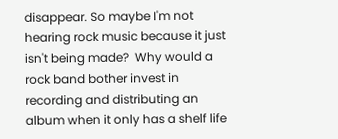disappear. So maybe I'm not hearing rock music because it just isn't being made?  Why would a rock band bother invest in recording and distributing an album when it only has a shelf life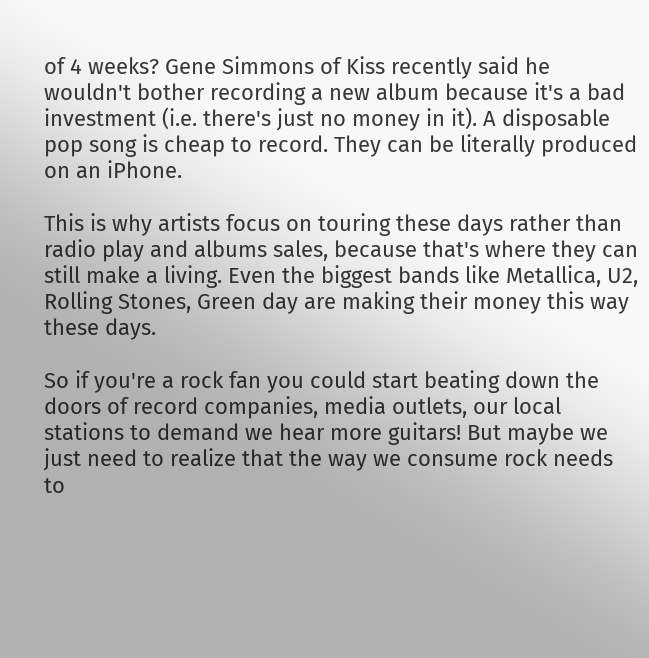of 4 weeks? Gene Simmons of Kiss recently said he wouldn't bother recording a new album because it's a bad investment (i.e. there's just no money in it). A disposable pop song is cheap to record. They can be literally produced on an iPhone.

This is why artists focus on touring these days rather than radio play and albums sales, because that's where they can still make a living. Even the biggest bands like Metallica, U2, Rolling Stones, Green day are making their money this way these days.

So if you're a rock fan you could start beating down the doors of record companies, media outlets, our local stations to demand we hear more guitars! But maybe we just need to realize that the way we consume rock needs to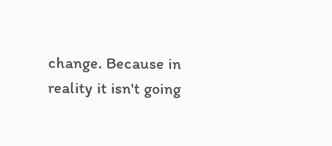change. Because in reality it isn't going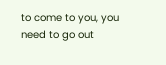to come to you, you need to go out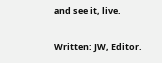and see it, live.

Written: JW, Editor.